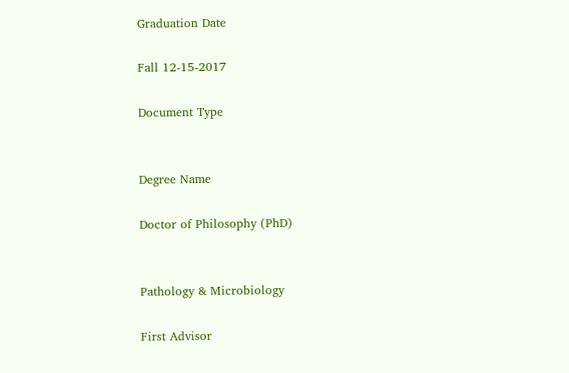Graduation Date

Fall 12-15-2017

Document Type


Degree Name

Doctor of Philosophy (PhD)


Pathology & Microbiology

First Advisor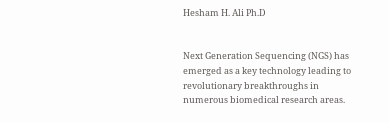Hesham H. Ali Ph.D


Next Generation Sequencing (NGS) has emerged as a key technology leading to revolutionary breakthroughs in numerous biomedical research areas.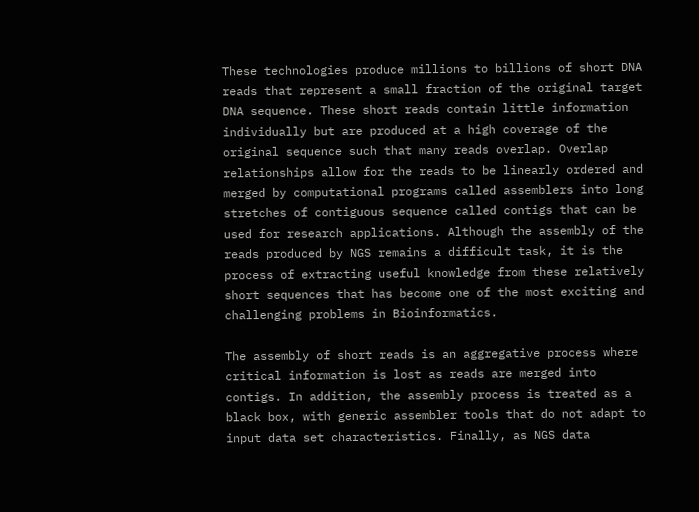These technologies produce millions to billions of short DNA reads that represent a small fraction of the original target DNA sequence. These short reads contain little information individually but are produced at a high coverage of the original sequence such that many reads overlap. Overlap relationships allow for the reads to be linearly ordered and merged by computational programs called assemblers into long stretches of contiguous sequence called contigs that can be used for research applications. Although the assembly of the reads produced by NGS remains a difficult task, it is the process of extracting useful knowledge from these relatively short sequences that has become one of the most exciting and challenging problems in Bioinformatics.

The assembly of short reads is an aggregative process where critical information is lost as reads are merged into contigs. In addition, the assembly process is treated as a black box, with generic assembler tools that do not adapt to input data set characteristics. Finally, as NGS data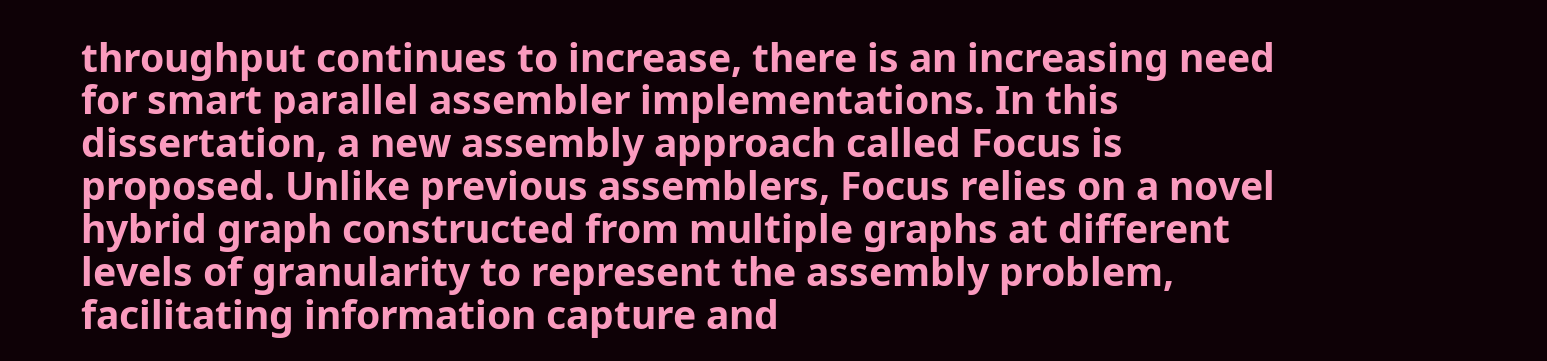throughput continues to increase, there is an increasing need for smart parallel assembler implementations. In this dissertation, a new assembly approach called Focus is proposed. Unlike previous assemblers, Focus relies on a novel hybrid graph constructed from multiple graphs at different levels of granularity to represent the assembly problem, facilitating information capture and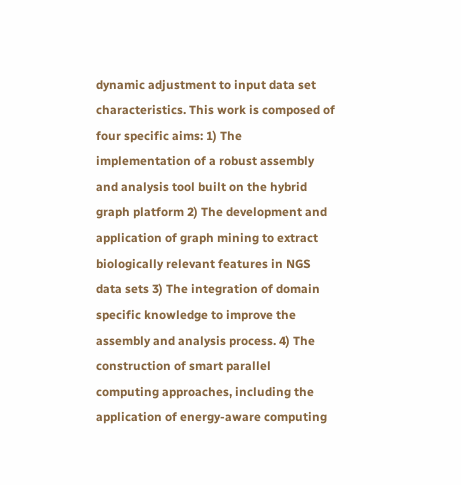dynamic adjustment to input data set characteristics. This work is composed of four specific aims: 1) The implementation of a robust assembly and analysis tool built on the hybrid graph platform 2) The development and application of graph mining to extract biologically relevant features in NGS data sets 3) The integration of domain specific knowledge to improve the assembly and analysis process. 4) The construction of smart parallel computing approaches, including the application of energy-aware computing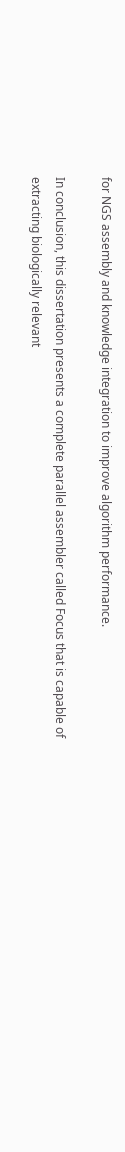for NGS assembly and knowledge integration to improve algorithm performance.

In conclusion, this dissertation presents a complete parallel assembler called Focus that is capable of extracting biologically relevant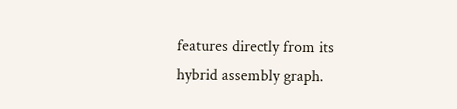features directly from its hybrid assembly graph.